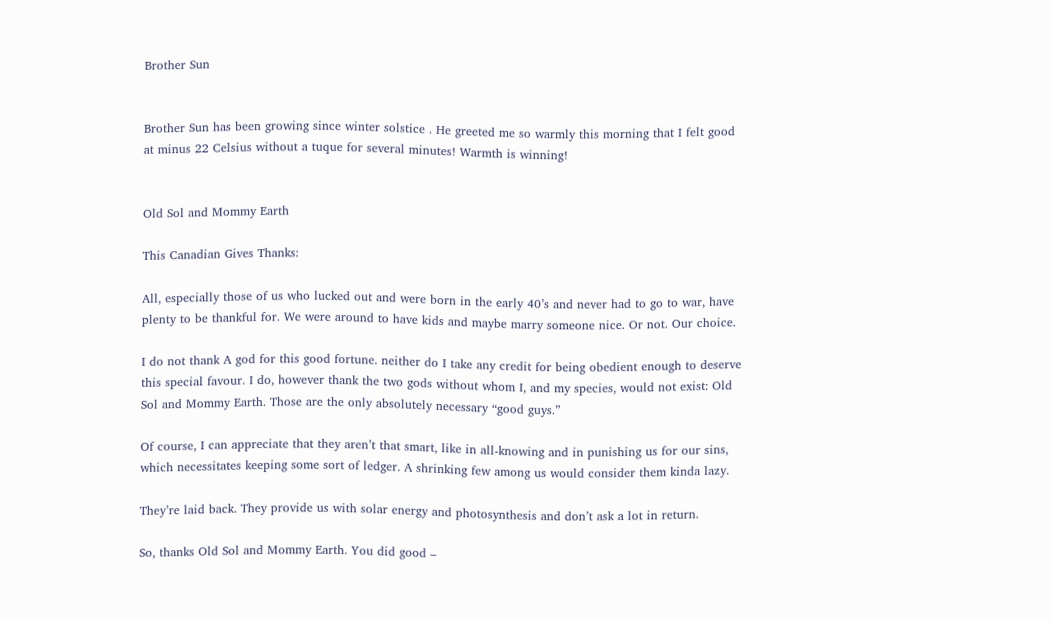Brother Sun


Brother Sun has been growing since winter solstice . He greeted me so warmly this morning that I felt good at minus 22 Celsius without a tuque for several minutes! Warmth is winning!


Old Sol and Mommy Earth

This Canadian Gives Thanks:

All, especially those of us who lucked out and were born in the early 40’s and never had to go to war, have plenty to be thankful for. We were around to have kids and maybe marry someone nice. Or not. Our choice.

I do not thank A god for this good fortune. neither do I take any credit for being obedient enough to deserve this special favour. I do, however thank the two gods without whom I, and my species, would not exist: Old Sol and Mommy Earth. Those are the only absolutely necessary “good guys.”

Of course, I can appreciate that they aren’t that smart, like in all-knowing and in punishing us for our sins, which necessitates keeping some sort of ledger. A shrinking few among us would consider them kinda lazy.

They’re laid back. They provide us with solar energy and photosynthesis and don’t ask a lot in return.

So, thanks Old Sol and Mommy Earth. You did good –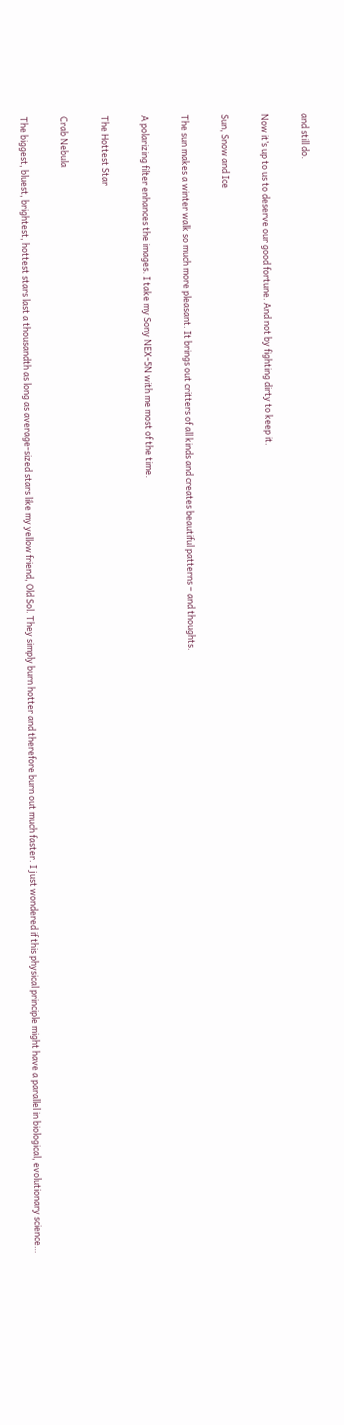and still do.

Now it’s up to us to deserve our good fortune. And not by fighting dirty to keep it.

Sun, Snow and Ice

The sun makes a winter walk so much more pleasant. It brings out critters of all kinds and creates beautiful patterns – and thoughts.

A polarizing filter enhances the images. I take my Sony NEX-5N with me most of the time.

The Hottest Star

Crab Nebula

The biggest, bluest, brightest, hottest stars last a thousandth as long as average-sized stars like my yellow friend, Old Sol. They simply burn hotter and therefore burn out much faster. I just wondered if this physical principle might have a parallel in biological, evolutionary science…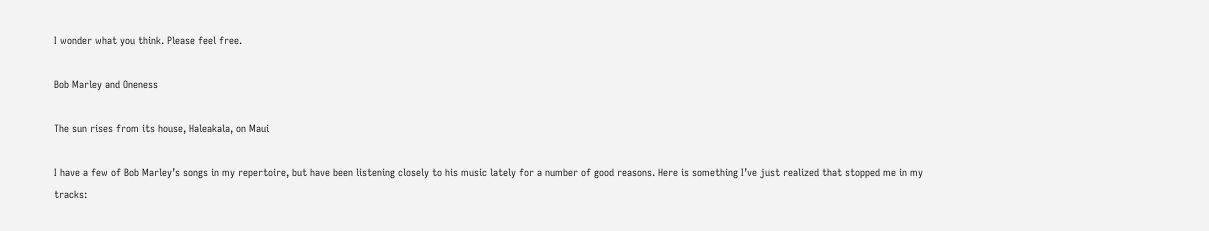I wonder what you think. Please feel free.

Bob Marley and Oneness

The sun rises from its house, Haleakala, on Maui

I have a few of Bob Marley’s songs in my repertoire, but have been listening closely to his music lately for a number of good reasons. Here is something I’ve just realized that stopped me in my tracks: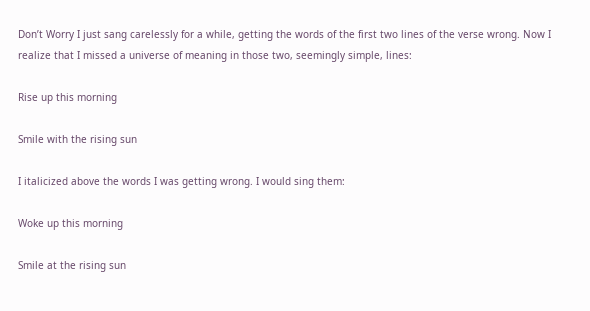Don’t Worry I just sang carelessly for a while, getting the words of the first two lines of the verse wrong. Now I realize that I missed a universe of meaning in those two, seemingly simple, lines:

Rise up this morning

Smile with the rising sun

I italicized above the words I was getting wrong. I would sing them:

Woke up this morning

Smile at the rising sun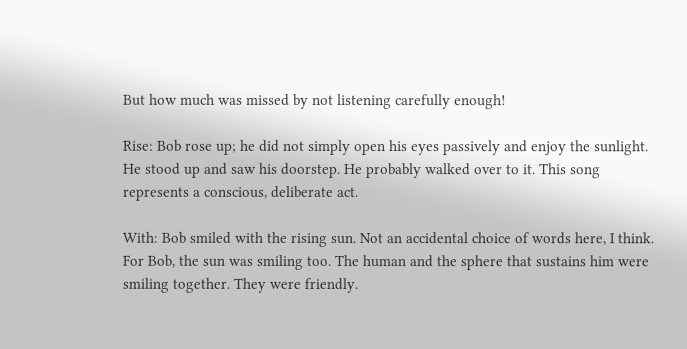But how much was missed by not listening carefully enough!

Rise: Bob rose up; he did not simply open his eyes passively and enjoy the sunlight. He stood up and saw his doorstep. He probably walked over to it. This song represents a conscious, deliberate act.

With: Bob smiled with the rising sun. Not an accidental choice of words here, I think. For Bob, the sun was smiling too. The human and the sphere that sustains him were smiling together. They were friendly.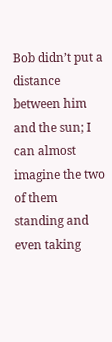Bob didn’t put a distance between him and the sun; I can almost imagine the two of them standing and even taking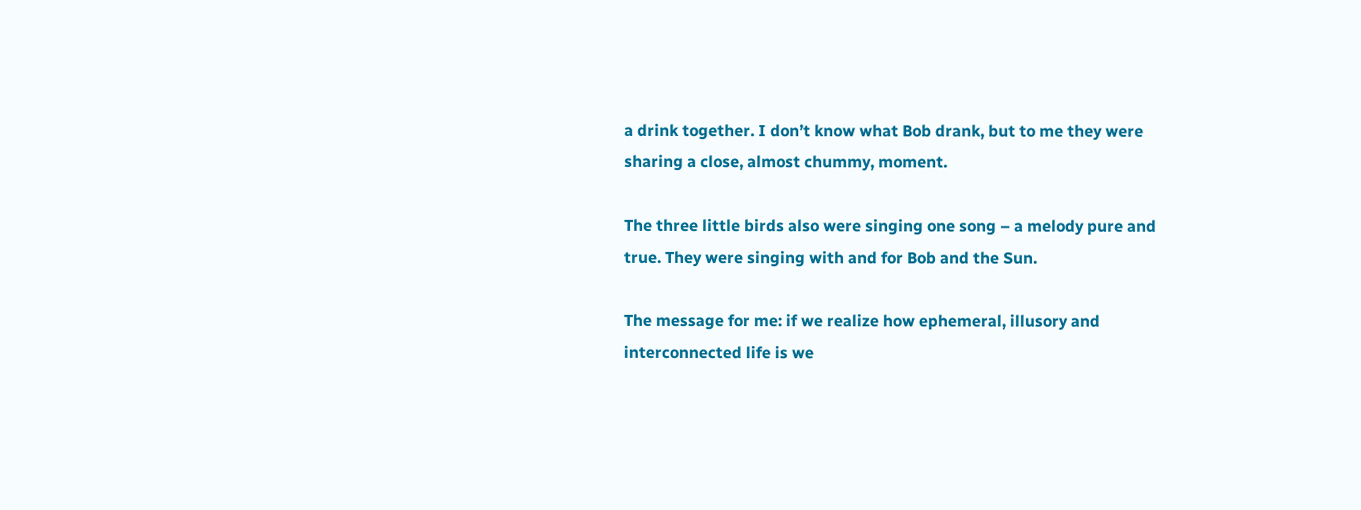a drink together. I don’t know what Bob drank, but to me they were sharing a close, almost chummy, moment.

The three little birds also were singing one song – a melody pure and true. They were singing with and for Bob and the Sun.

The message for me: if we realize how ephemeral, illusory and interconnected life is we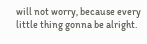will not worry, because every little thing gonna be alright.